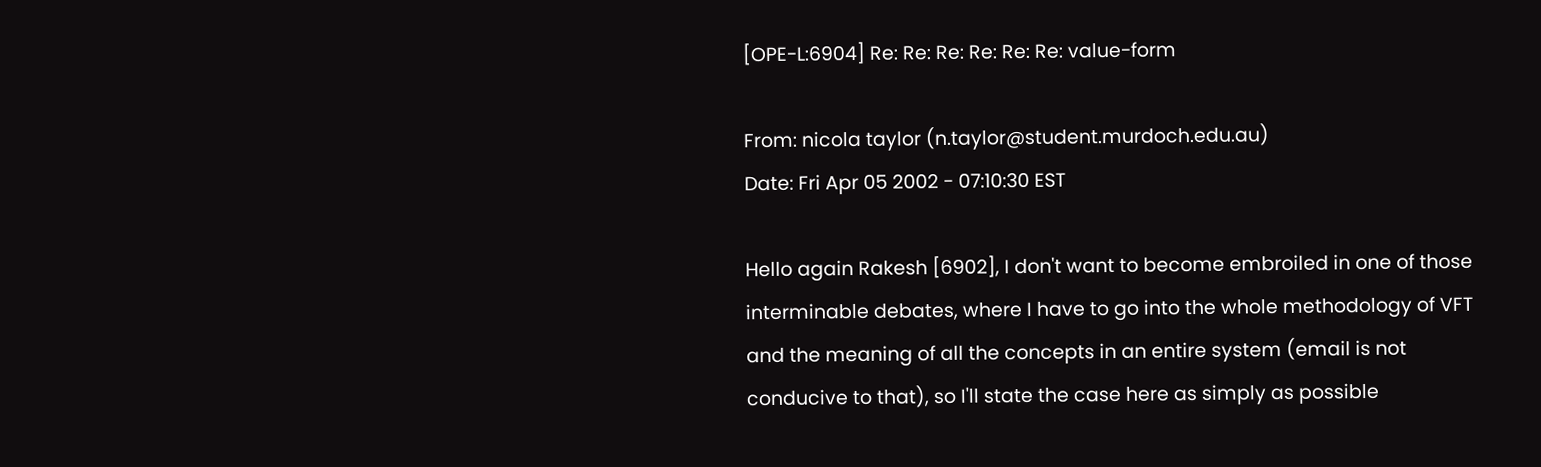[OPE-L:6904] Re: Re: Re: Re: Re: Re: value-form

From: nicola taylor (n.taylor@student.murdoch.edu.au)
Date: Fri Apr 05 2002 - 07:10:30 EST

Hello again Rakesh [6902], I don't want to become embroiled in one of those
interminable debates, where I have to go into the whole methodology of VFT
and the meaning of all the concepts in an entire system (email is not
conducive to that), so I'll state the case here as simply as possible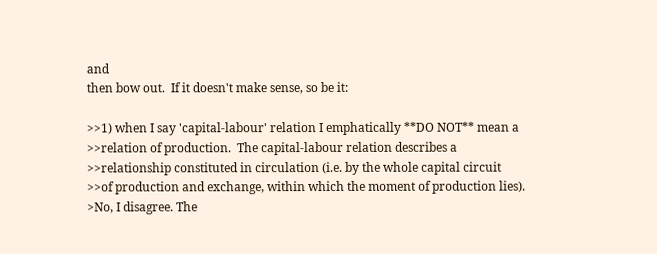and
then bow out.  If it doesn't make sense, so be it:

>>1) when I say 'capital-labour' relation I emphatically **DO NOT** mean a
>>relation of production.  The capital-labour relation describes a
>>relationship constituted in circulation (i.e. by the whole capital circuit
>>of production and exchange, within which the moment of production lies).
>No, I disagree. The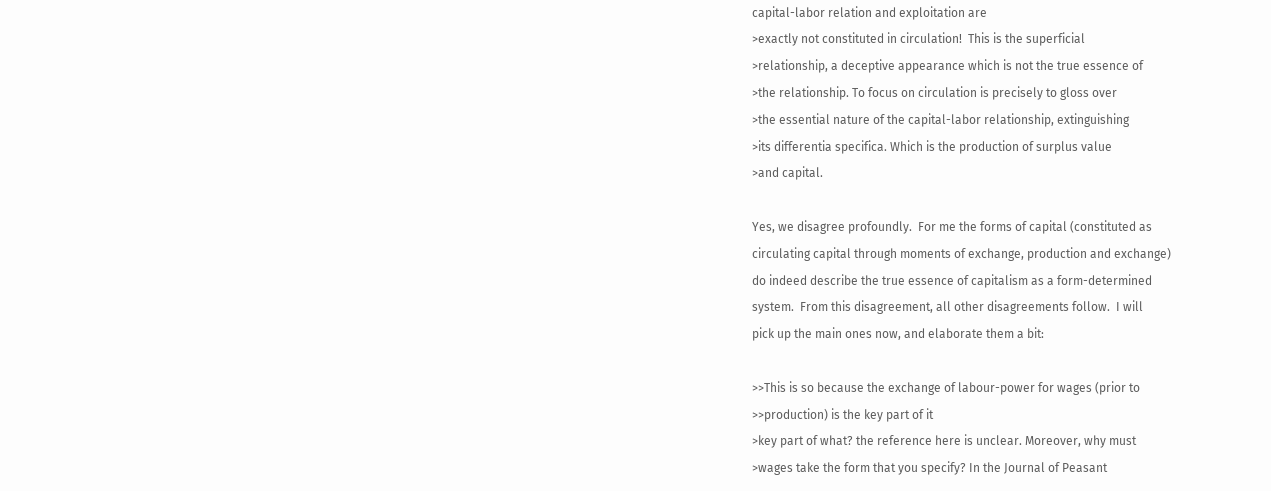capital-labor relation and exploitation are
>exactly not constituted in circulation!  This is the superficial
>relationship, a deceptive appearance which is not the true essence of
>the relationship. To focus on circulation is precisely to gloss over
>the essential nature of the capital-labor relationship, extinguishing
>its differentia specifica. Which is the production of surplus value
>and capital.

Yes, we disagree profoundly.  For me the forms of capital (constituted as
circulating capital through moments of exchange, production and exchange)
do indeed describe the true essence of capitalism as a form-determined
system.  From this disagreement, all other disagreements follow.  I will
pick up the main ones now, and elaborate them a bit:

>>This is so because the exchange of labour-power for wages (prior to
>>production) is the key part of it
>key part of what? the reference here is unclear. Moreover, why must
>wages take the form that you specify? In the Journal of Peasant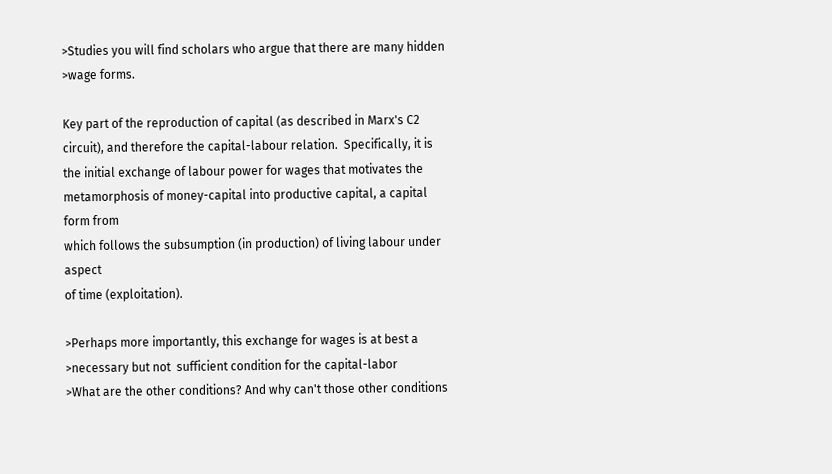>Studies you will find scholars who argue that there are many hidden
>wage forms.

Key part of the reproduction of capital (as described in Marx's C2
circuit), and therefore the capital-labour relation.  Specifically, it is
the initial exchange of labour power for wages that motivates the
metamorphosis of money-capital into productive capital, a capital form from
which follows the subsumption (in production) of living labour under aspect
of time (exploitation).

>Perhaps more importantly, this exchange for wages is at best a
>necessary but not  sufficient condition for the capital-labor
>What are the other conditions? And why can't those other conditions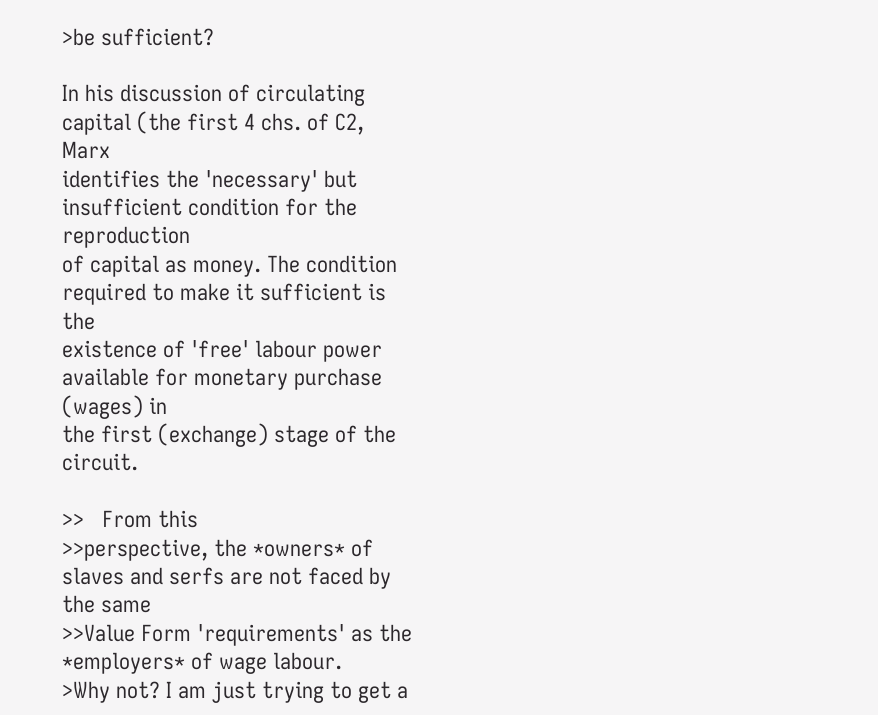>be sufficient?

In his discussion of circulating capital (the first 4 chs. of C2, Marx
identifies the 'necessary' but insufficient condition for the reproduction
of capital as money. The condition required to make it sufficient is the
existence of 'free' labour power available for monetary purchase (wages) in
the first (exchange) stage of the circuit.

>>   From this
>>perspective, the *owners* of slaves and serfs are not faced by the same
>>Value Form 'requirements' as the *employers* of wage labour.
>Why not? I am just trying to get a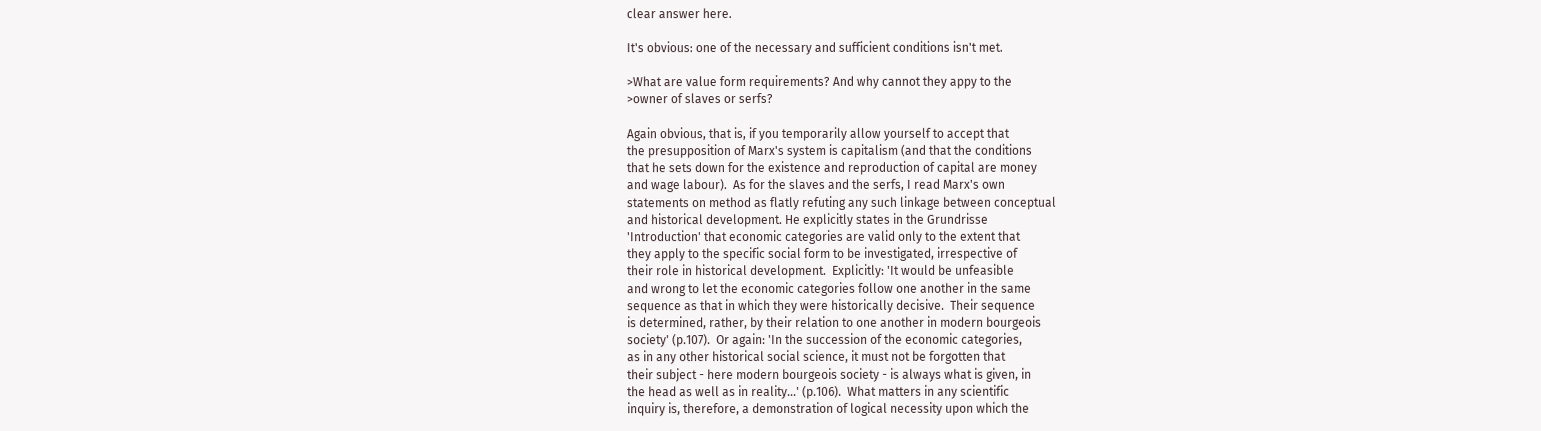clear answer here.

It's obvious: one of the necessary and sufficient conditions isn't met.

>What are value form requirements? And why cannot they appy to the
>owner of slaves or serfs?

Again obvious, that is, if you temporarily allow yourself to accept that
the presupposition of Marx's system is capitalism (and that the conditions
that he sets down for the existence and reproduction of capital are money
and wage labour).  As for the slaves and the serfs, I read Marx's own
statements on method as flatly refuting any such linkage between conceptual
and historical development. He explicitly states in the Grundrisse
'Introduction' that economic categories are valid only to the extent that
they apply to the specific social form to be investigated, irrespective of
their role in historical development.  Explicitly: 'It would be unfeasible
and wrong to let the economic categories follow one another in the same
sequence as that in which they were historically decisive.  Their sequence
is determined, rather, by their relation to one another in modern bourgeois
society' (p.107).  Or again: 'In the succession of the economic categories,
as in any other historical social science, it must not be forgotten that
their subject - here modern bourgeois society - is always what is given, in
the head as well as in reality…' (p.106).  What matters in any scientific
inquiry is, therefore, a demonstration of logical necessity upon which the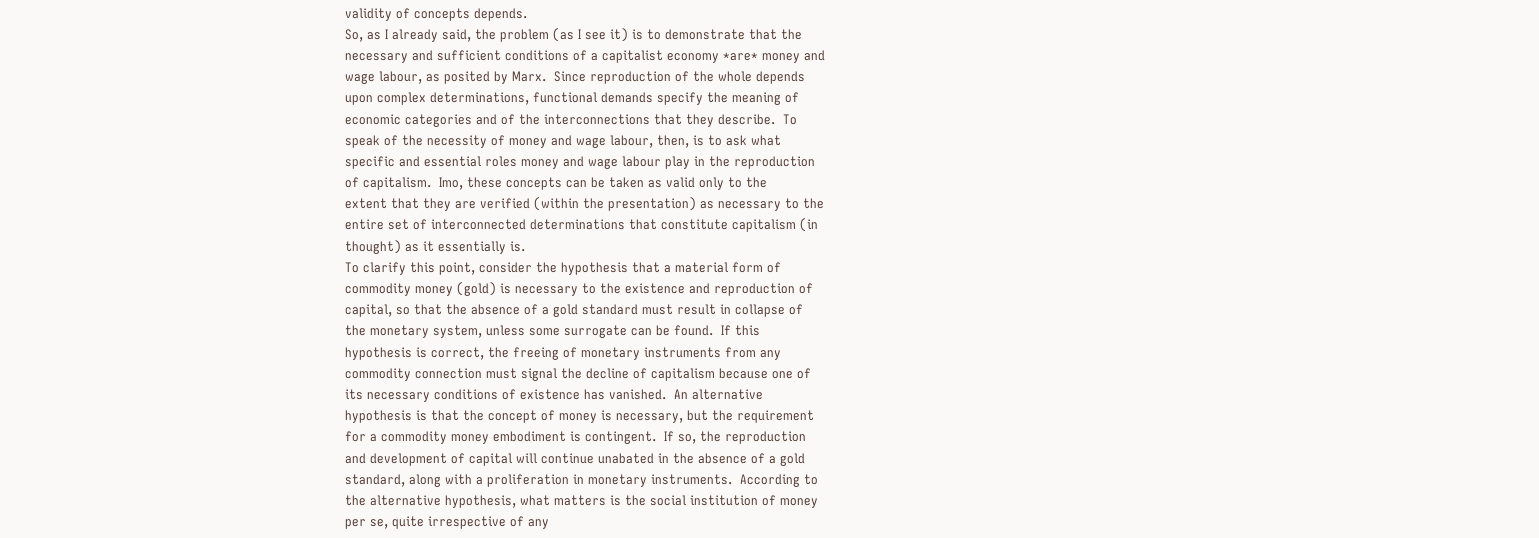validity of concepts depends.
So, as I already said, the problem (as I see it) is to demonstrate that the
necessary and sufficient conditions of a capitalist economy *are* money and
wage labour, as posited by Marx.  Since reproduction of the whole depends
upon complex determinations, functional demands specify the meaning of
economic categories and of the interconnections that they describe.  To
speak of the necessity of money and wage labour, then, is to ask what
specific and essential roles money and wage labour play in the reproduction
of capitalism.  Imo, these concepts can be taken as valid only to the
extent that they are verified (within the presentation) as necessary to the
entire set of interconnected determinations that constitute capitalism (in
thought) as it essentially is.
To clarify this point, consider the hypothesis that a material form of
commodity money (gold) is necessary to the existence and reproduction of
capital, so that the absence of a gold standard must result in collapse of
the monetary system, unless some surrogate can be found.  If this
hypothesis is correct, the freeing of monetary instruments from any
commodity connection must signal the decline of capitalism because one of
its necessary conditions of existence has vanished.  An alternative
hypothesis is that the concept of money is necessary, but the requirement
for a commodity money embodiment is contingent.  If so, the reproduction
and development of capital will continue unabated in the absence of a gold
standard, along with a proliferation in monetary instruments.  According to
the alternative hypothesis, what matters is the social institution of money
per se, quite irrespective of any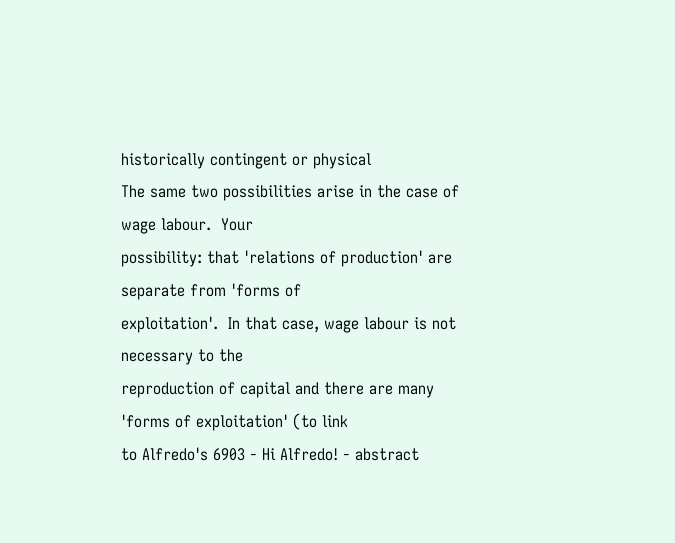historically contingent or physical
The same two possibilities arise in the case of wage labour.  Your
possibility: that 'relations of production' are separate from 'forms of
exploitation'.  In that case, wage labour is not necessary to the
reproduction of capital and there are many 'forms of exploitation' (to link
to Alfredo's 6903 - Hi Alfredo! - abstract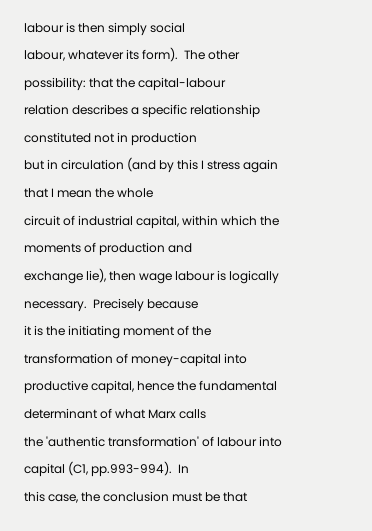labour is then simply social
labour, whatever its form).  The other possibility: that the capital-labour
relation describes a specific relationship constituted not in production
but in circulation (and by this I stress again that I mean the whole
circuit of industrial capital, within which the moments of production and
exchange lie), then wage labour is logically necessary.  Precisely because
it is the initiating moment of the transformation of money-capital into
productive capital, hence the fundamental determinant of what Marx calls
the 'authentic transformation' of labour into capital (C1, pp.993-994).  In
this case, the conclusion must be that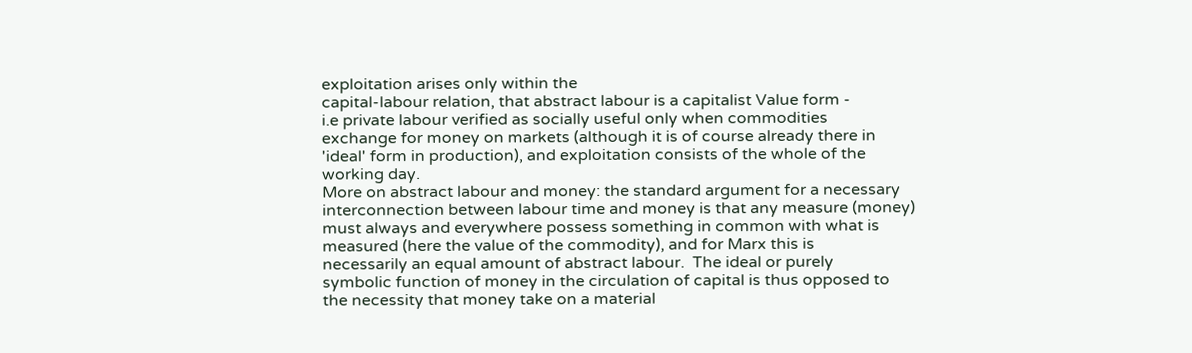exploitation arises only within the
capital-labour relation, that abstract labour is a capitalist Value form -
i.e private labour verified as socially useful only when commodities
exchange for money on markets (although it is of course already there in
'ideal' form in production), and exploitation consists of the whole of the
working day.
More on abstract labour and money: the standard argument for a necessary
interconnection between labour time and money is that any measure (money)
must always and everywhere possess something in common with what is
measured (here the value of the commodity), and for Marx this is
necessarily an equal amount of abstract labour.  The ideal or purely
symbolic function of money in the circulation of capital is thus opposed to
the necessity that money take on a material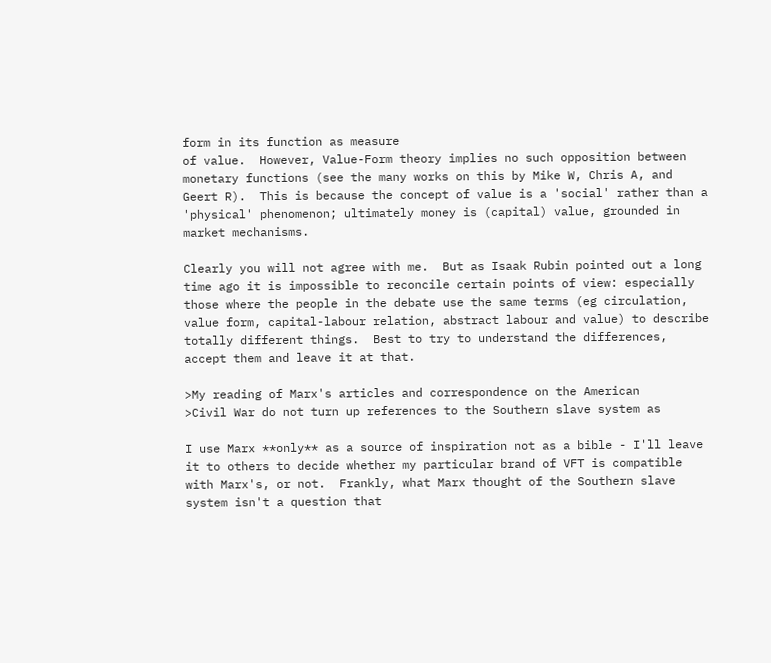form in its function as measure
of value.  However, Value-Form theory implies no such opposition between
monetary functions (see the many works on this by Mike W, Chris A, and
Geert R).  This is because the concept of value is a 'social' rather than a
'physical' phenomenon; ultimately money is (capital) value, grounded in
market mechanisms.

Clearly you will not agree with me.  But as Isaak Rubin pointed out a long
time ago it is impossible to reconcile certain points of view: especially
those where the people in the debate use the same terms (eg circulation,
value form, capital-labour relation, abstract labour and value) to describe
totally different things.  Best to try to understand the differences,
accept them and leave it at that.

>My reading of Marx's articles and correspondence on the American
>Civil War do not turn up references to the Southern slave system as

I use Marx **only** as a source of inspiration not as a bible - I'll leave
it to others to decide whether my particular brand of VFT is compatible
with Marx's, or not.  Frankly, what Marx thought of the Southern slave
system isn't a question that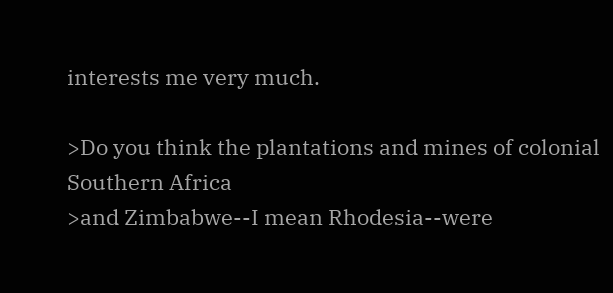interests me very much.

>Do you think the plantations and mines of colonial Southern Africa
>and Zimbabwe--I mean Rhodesia--were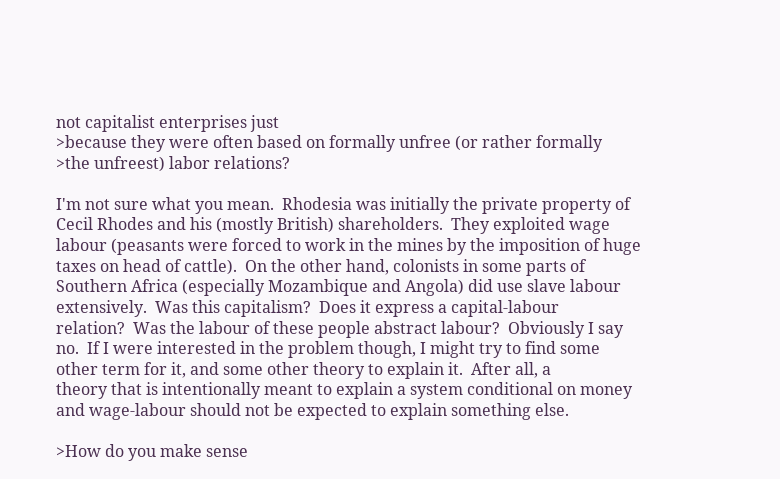not capitalist enterprises just
>because they were often based on formally unfree (or rather formally
>the unfreest) labor relations?

I'm not sure what you mean.  Rhodesia was initially the private property of
Cecil Rhodes and his (mostly British) shareholders.  They exploited wage
labour (peasants were forced to work in the mines by the imposition of huge
taxes on head of cattle).  On the other hand, colonists in some parts of
Southern Africa (especially Mozambique and Angola) did use slave labour
extensively.  Was this capitalism?  Does it express a capital-labour
relation?  Was the labour of these people abstract labour?  Obviously I say
no.  If I were interested in the problem though, I might try to find some
other term for it, and some other theory to explain it.  After all, a
theory that is intentionally meant to explain a system conditional on money
and wage-labour should not be expected to explain something else.

>How do you make sense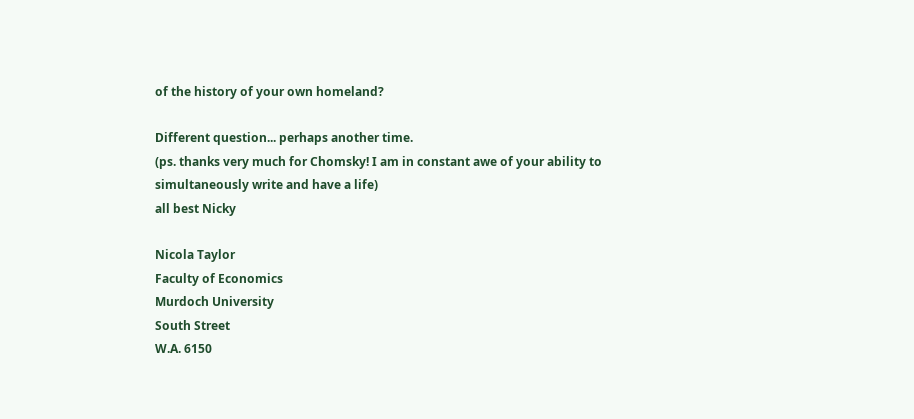of the history of your own homeland?

Different question... perhaps another time.
(ps. thanks very much for Chomsky! I am in constant awe of your ability to
simultaneously write and have a life)
all best Nicky

Nicola Taylor
Faculty of Economics
Murdoch University
South Street
W.A. 6150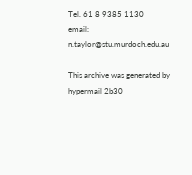Tel. 61 8 9385 1130
email: n.taylor@stu.murdoch.edu.au

This archive was generated by hypermail 2b30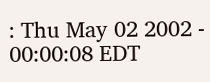: Thu May 02 2002 - 00:00:08 EDT